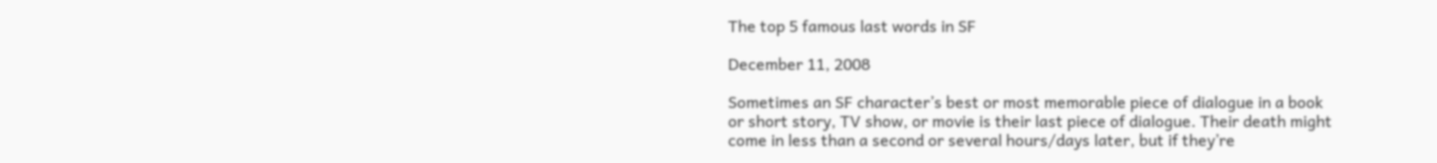The top 5 famous last words in SF

December 11, 2008

Sometimes an SF character’s best or most memorable piece of dialogue in a book or short story, TV show, or movie is their last piece of dialogue. Their death might come in less than a second or several hours/days later, but if they’re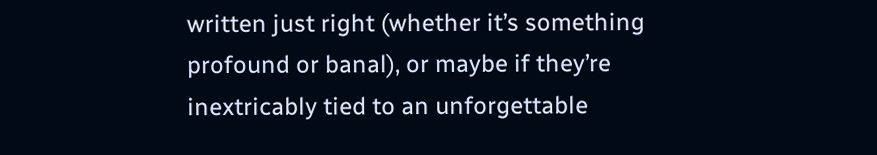written just right (whether it’s something profound or banal), or maybe if they’re inextricably tied to an unforgettable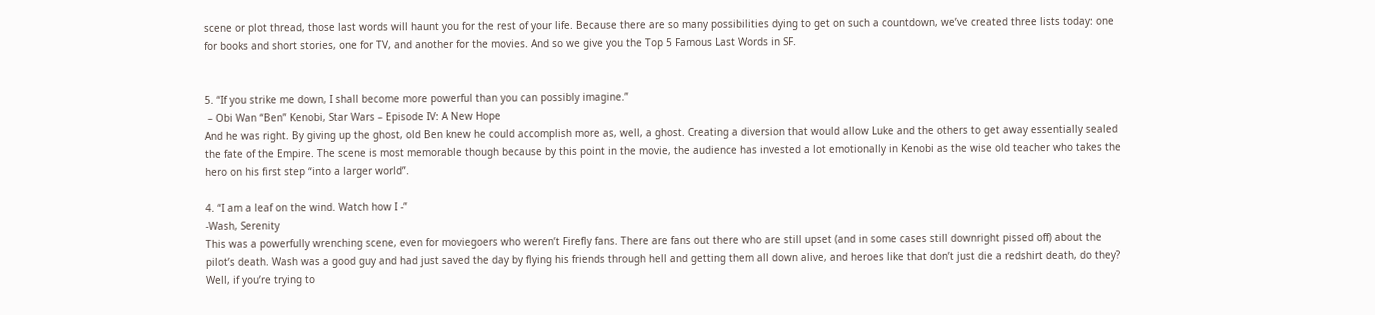scene or plot thread, those last words will haunt you for the rest of your life. Because there are so many possibilities dying to get on such a countdown, we’ve created three lists today: one for books and short stories, one for TV, and another for the movies. And so we give you the Top 5 Famous Last Words in SF.


5. “If you strike me down, I shall become more powerful than you can possibly imagine.”
 – Obi Wan “Ben” Kenobi, Star Wars – Episode IV: A New Hope
And he was right. By giving up the ghost, old Ben knew he could accomplish more as, well, a ghost. Creating a diversion that would allow Luke and the others to get away essentially sealed the fate of the Empire. The scene is most memorable though because by this point in the movie, the audience has invested a lot emotionally in Kenobi as the wise old teacher who takes the hero on his first step “into a larger world”.

4. “I am a leaf on the wind. Watch how I -”
-Wash, Serenity
This was a powerfully wrenching scene, even for moviegoers who weren’t Firefly fans. There are fans out there who are still upset (and in some cases still downright pissed off) about the pilot’s death. Wash was a good guy and had just saved the day by flying his friends through hell and getting them all down alive, and heroes like that don’t just die a redshirt death, do they? Well, if you’re trying to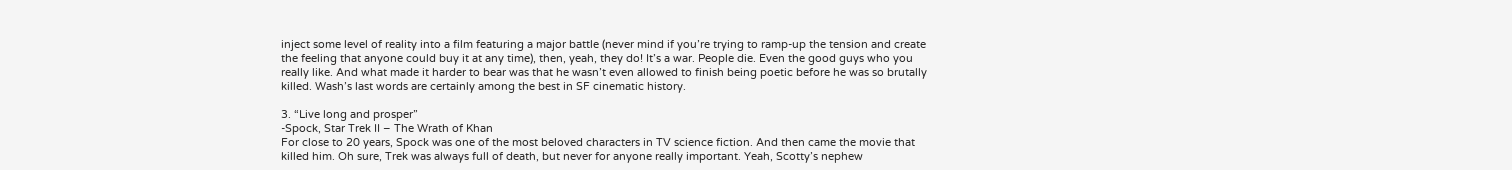inject some level of reality into a film featuring a major battle (never mind if you’re trying to ramp-up the tension and create the feeling that anyone could buy it at any time), then, yeah, they do! It’s a war. People die. Even the good guys who you really like. And what made it harder to bear was that he wasn’t even allowed to finish being poetic before he was so brutally killed. Wash’s last words are certainly among the best in SF cinematic history.

3. “Live long and prosper”
-Spock, Star Trek II – The Wrath of Khan
For close to 20 years, Spock was one of the most beloved characters in TV science fiction. And then came the movie that killed him. Oh sure, Trek was always full of death, but never for anyone really important. Yeah, Scotty’s nephew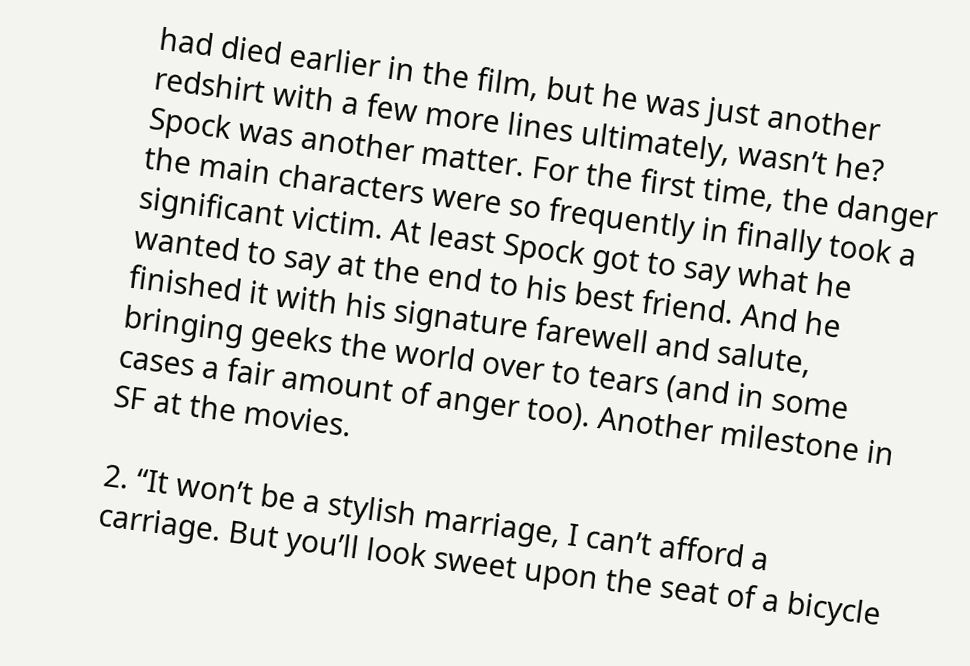had died earlier in the film, but he was just another redshirt with a few more lines ultimately, wasn’t he? Spock was another matter. For the first time, the danger the main characters were so frequently in finally took a significant victim. At least Spock got to say what he wanted to say at the end to his best friend. And he finished it with his signature farewell and salute, bringing geeks the world over to tears (and in some cases a fair amount of anger too). Another milestone in SF at the movies.

2. “It won’t be a stylish marriage, I can’t afford a carriage. But you’ll look sweet upon the seat of a bicycle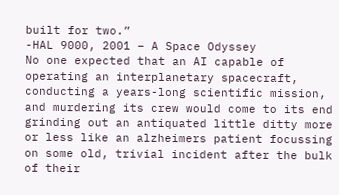built for two.”
-HAL 9000, 2001 – A Space Odyssey
No one expected that an AI capable of operating an interplanetary spacecraft, conducting a years-long scientific mission, and murdering its crew would come to its end grinding out an antiquated little ditty more or less like an alzheimers patient focussing on some old, trivial incident after the bulk of their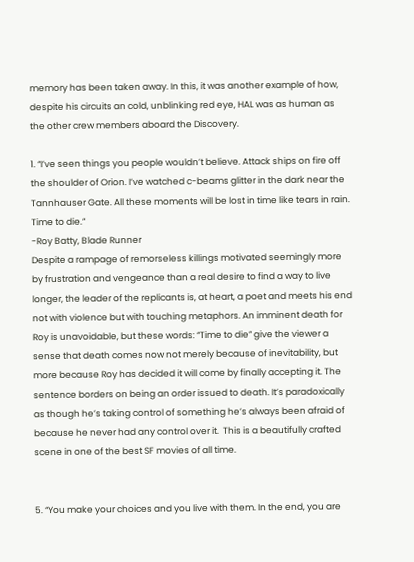memory has been taken away. In this, it was another example of how, despite his circuits an cold, unblinking red eye, HAL was as human as the other crew members aboard the Discovery.

1. “I’ve seen things you people wouldn’t believe. Attack ships on fire off the shoulder of Orion. I’ve watched c-beams glitter in the dark near the Tannhauser Gate. All these moments will be lost in time like tears in rain. Time to die.”
-Roy Batty, Blade Runner
Despite a rampage of remorseless killings motivated seemingly more by frustration and vengeance than a real desire to find a way to live longer, the leader of the replicants is, at heart, a poet and meets his end not with violence but with touching metaphors. An imminent death for Roy is unavoidable, but these words: “Time to die” give the viewer a sense that death comes now not merely because of inevitability, but more because Roy has decided it will come by finally accepting it. The sentence borders on being an order issued to death. It’s paradoxically as though he’s taking control of something he’s always been afraid of because he never had any control over it.  This is a beautifully crafted scene in one of the best SF movies of all time.


5. “You make your choices and you live with them. In the end, you are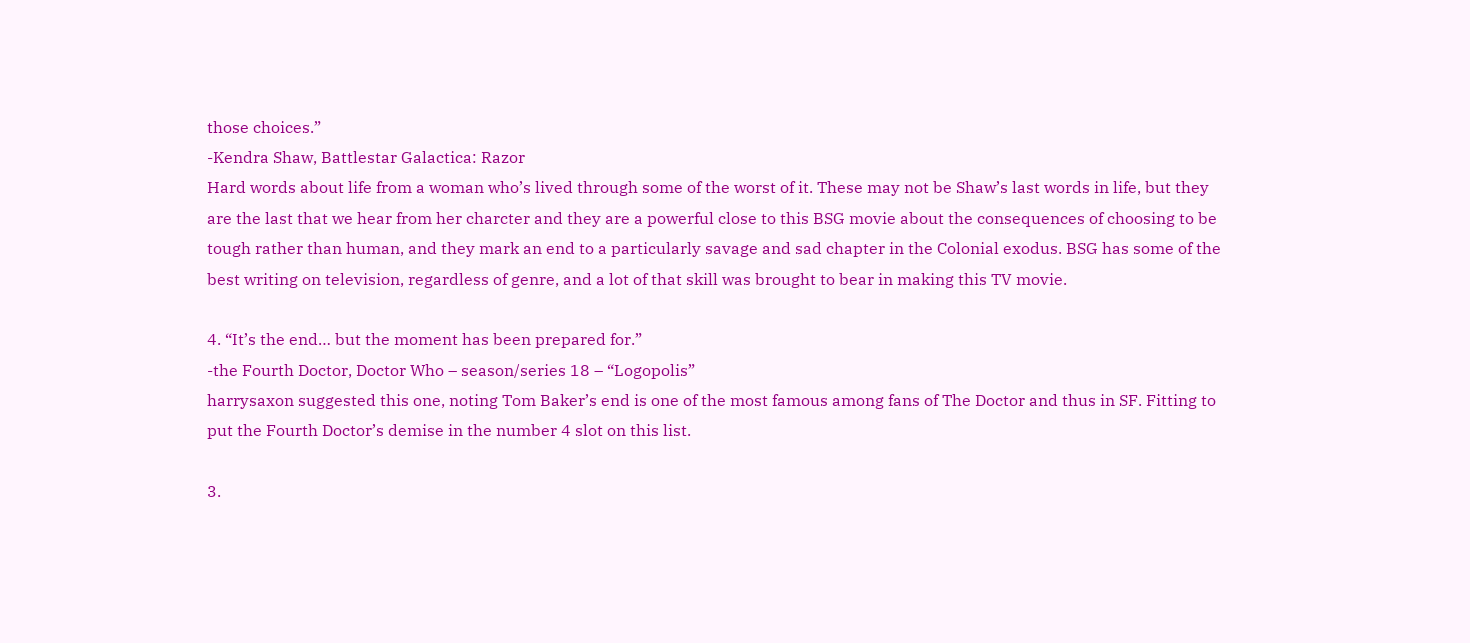those choices.”
-Kendra Shaw, Battlestar Galactica: Razor
Hard words about life from a woman who’s lived through some of the worst of it. These may not be Shaw’s last words in life, but they are the last that we hear from her charcter and they are a powerful close to this BSG movie about the consequences of choosing to be tough rather than human, and they mark an end to a particularly savage and sad chapter in the Colonial exodus. BSG has some of the best writing on television, regardless of genre, and a lot of that skill was brought to bear in making this TV movie.

4. “It’s the end… but the moment has been prepared for.”
-the Fourth Doctor, Doctor Who – season/series 18 – “Logopolis”
harrysaxon suggested this one, noting Tom Baker’s end is one of the most famous among fans of The Doctor and thus in SF. Fitting to put the Fourth Doctor’s demise in the number 4 slot on this list.

3.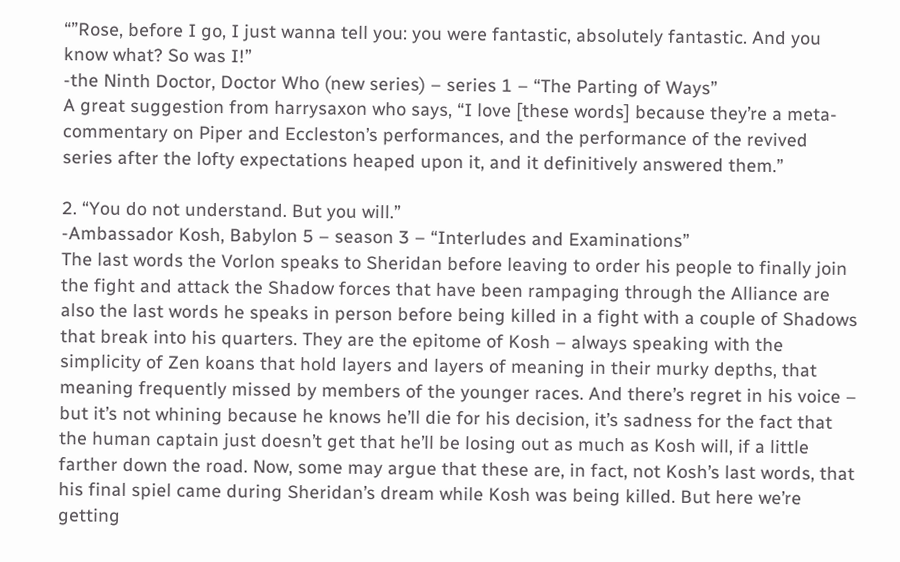“”Rose, before I go, I just wanna tell you: you were fantastic, absolutely fantastic. And you know what? So was I!”
-the Ninth Doctor, Doctor Who (new series) – series 1 – “The Parting of Ways”
A great suggestion from harrysaxon who says, “I love [these words] because they’re a meta-commentary on Piper and Eccleston’s performances, and the performance of the revived series after the lofty expectations heaped upon it, and it definitively answered them.”

2. “You do not understand. But you will.”
-Ambassador Kosh, Babylon 5 – season 3 – “Interludes and Examinations”
The last words the Vorlon speaks to Sheridan before leaving to order his people to finally join the fight and attack the Shadow forces that have been rampaging through the Alliance are also the last words he speaks in person before being killed in a fight with a couple of Shadows that break into his quarters. They are the epitome of Kosh – always speaking with the simplicity of Zen koans that hold layers and layers of meaning in their murky depths, that meaning frequently missed by members of the younger races. And there’s regret in his voice – but it’s not whining because he knows he’ll die for his decision, it’s sadness for the fact that the human captain just doesn’t get that he’ll be losing out as much as Kosh will, if a little farther down the road. Now, some may argue that these are, in fact, not Kosh’s last words, that his final spiel came during Sheridan’s dream while Kosh was being killed. But here we’re getting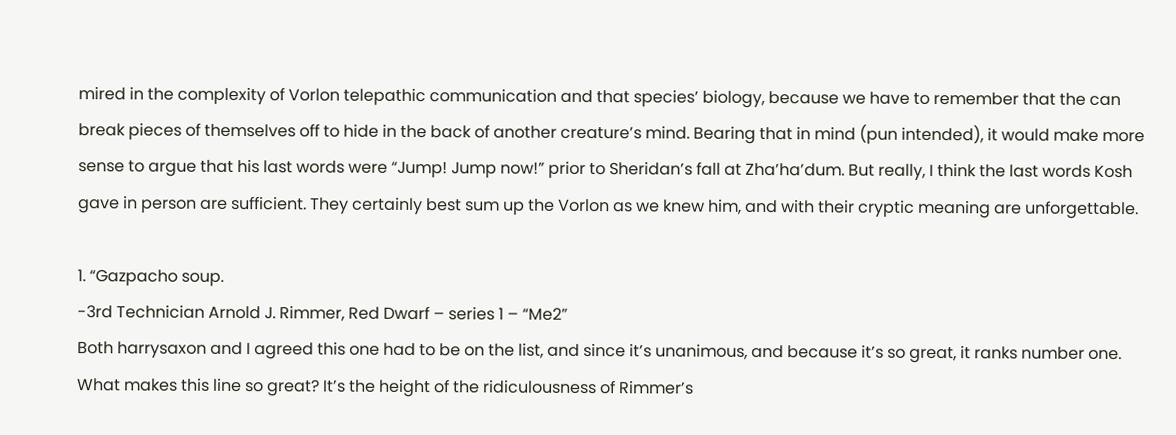mired in the complexity of Vorlon telepathic communication and that species’ biology, because we have to remember that the can break pieces of themselves off to hide in the back of another creature’s mind. Bearing that in mind (pun intended), it would make more sense to argue that his last words were “Jump! Jump now!” prior to Sheridan’s fall at Zha’ha’dum. But really, I think the last words Kosh gave in person are sufficient. They certainly best sum up the Vorlon as we knew him, and with their cryptic meaning are unforgettable.

1. “Gazpacho soup.
-3rd Technician Arnold J. Rimmer, Red Dwarf – series 1 – “Me2”
Both harrysaxon and I agreed this one had to be on the list, and since it’s unanimous, and because it’s so great, it ranks number one. What makes this line so great? It’s the height of the ridiculousness of Rimmer’s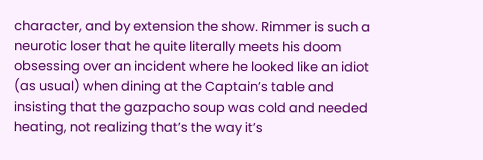character, and by extension the show. Rimmer is such a neurotic loser that he quite literally meets his doom obsessing over an incident where he looked like an idiot (as usual) when dining at the Captain’s table and insisting that the gazpacho soup was cold and needed heating, not realizing that’s the way it’s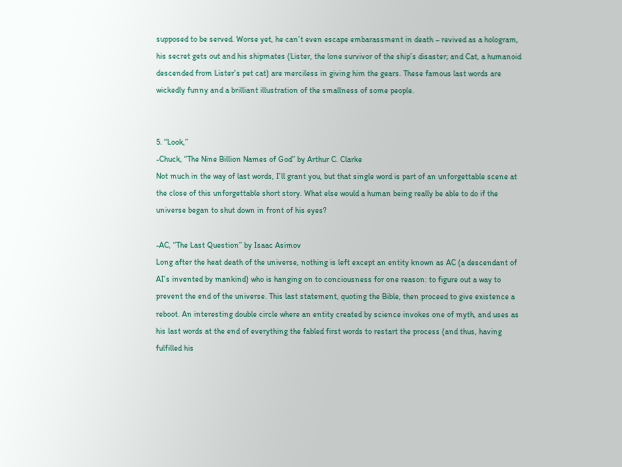supposed to be served. Worse yet, he can’t even escape embarassment in death – revived as a hologram, his secret gets out and his shipmates (Lister, the lone survivor of the ship’s disaster; and Cat, a humanoid descended from Lister’s pet cat) are merciless in giving him the gears. These famous last words are wickedly funny and a brilliant illustration of the smallness of some people.


5. “Look,”
-Chuck, “The Nine Billion Names of God” by Arthur C. Clarke
Not much in the way of last words, I’ll grant you, but that single word is part of an unforgettable scene at the close of this unforgettable short story. What else would a human being really be able to do if the universe began to shut down in front of his eyes?

-AC, “The Last Question” by Isaac Asimov
Long after the heat death of the universe, nothing is left except an entity known as AC (a descendant of AI’s invented by mankind) who is hanging on to conciousness for one reason: to figure out a way to prevent the end of the universe. This last statement, quoting the Bible, then proceed to give existence a reboot. An interesting double circle where an entity created by science invokes one of myth, and uses as his last words at the end of everything the fabled first words to restart the process (and thus, having fulfilled his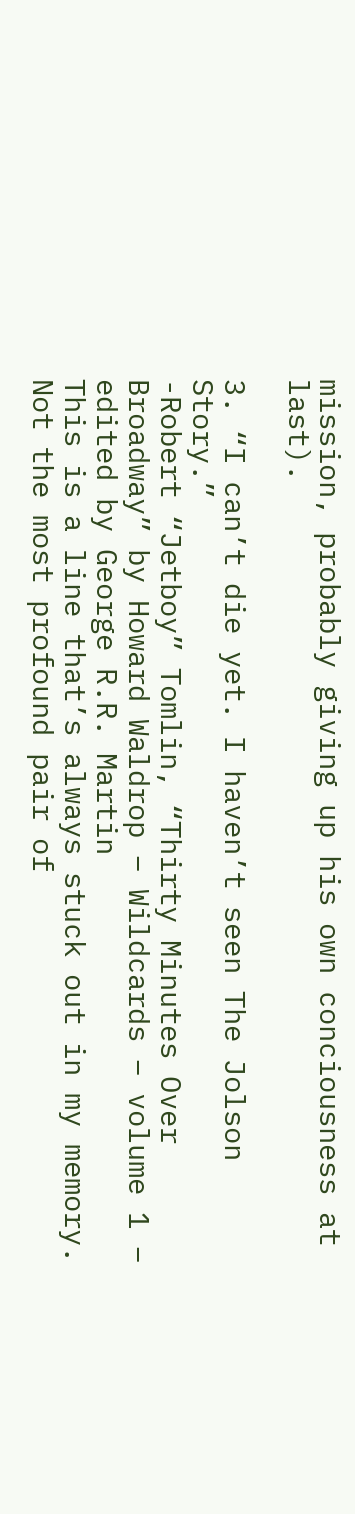mission, probably giving up his own conciousness at last).

3. “I can’t die yet. I haven’t seen The Jolson Story.”
-Robert “Jetboy” Tomlin, “Thirty Minutes Over Broadway” by Howard Waldrop – Wildcards – volume 1 – edited by George R.R. Martin
This is a line that’s always stuck out in my memory. Not the most profound pair of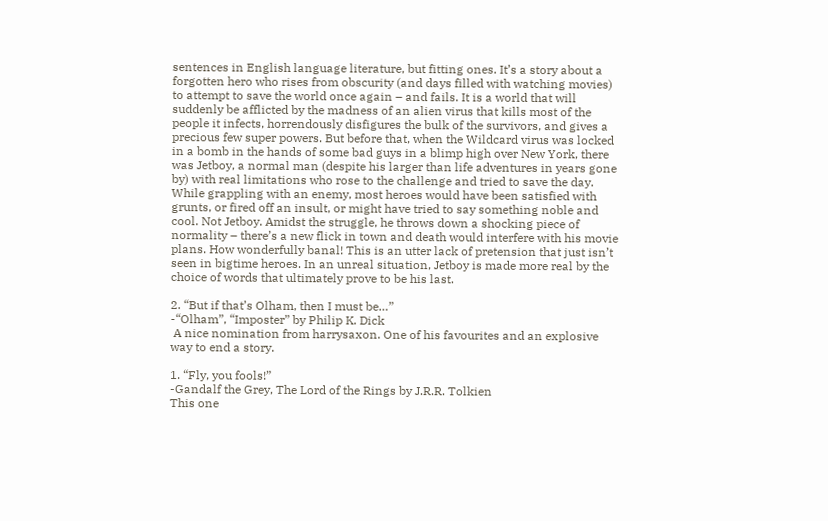sentences in English language literature, but fitting ones. It’s a story about a forgotten hero who rises from obscurity (and days filled with watching movies) to attempt to save the world once again – and fails. It is a world that will suddenly be afflicted by the madness of an alien virus that kills most of the people it infects, horrendously disfigures the bulk of the survivors, and gives a precious few super powers. But before that, when the Wildcard virus was locked in a bomb in the hands of some bad guys in a blimp high over New York, there was Jetboy, a normal man (despite his larger than life adventures in years gone by) with real limitations who rose to the challenge and tried to save the day. While grappling with an enemy, most heroes would have been satisfied with grunts, or fired off an insult, or might have tried to say something noble and cool. Not Jetboy. Amidst the struggle, he throws down a shocking piece of normality – there’s a new flick in town and death would interfere with his movie plans. How wonderfully banal! This is an utter lack of pretension that just isn’t seen in bigtime heroes. In an unreal situation, Jetboy is made more real by the choice of words that ultimately prove to be his last.

2. “But if that’s Olham, then I must be…”
-“Olham”, “Imposter” by Philip K. Dick
 A nice nomination from harrysaxon. One of his favourites and an explosive way to end a story.

1. “Fly, you fools!”
-Gandalf the Grey, The Lord of the Rings by J.R.R. Tolkien
This one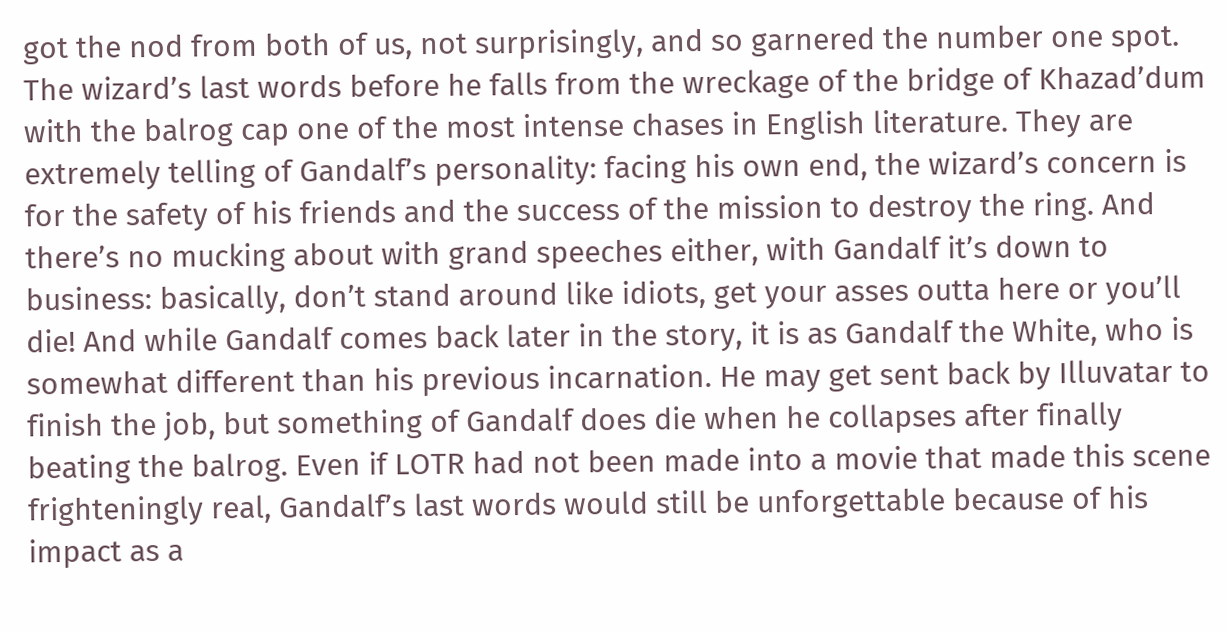got the nod from both of us, not surprisingly, and so garnered the number one spot. The wizard’s last words before he falls from the wreckage of the bridge of Khazad’dum with the balrog cap one of the most intense chases in English literature. They are extremely telling of Gandalf’s personality: facing his own end, the wizard’s concern is for the safety of his friends and the success of the mission to destroy the ring. And there’s no mucking about with grand speeches either, with Gandalf it’s down to business: basically, don’t stand around like idiots, get your asses outta here or you’ll die! And while Gandalf comes back later in the story, it is as Gandalf the White, who is somewhat different than his previous incarnation. He may get sent back by Illuvatar to finish the job, but something of Gandalf does die when he collapses after finally beating the balrog. Even if LOTR had not been made into a movie that made this scene frighteningly real, Gandalf’s last words would still be unforgettable because of his impact as a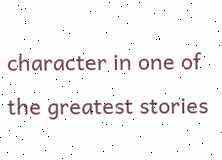character in one of the greatest stories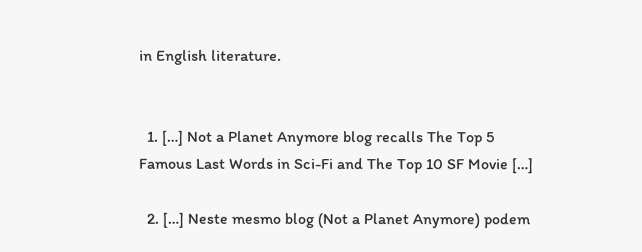in English literature.


  1. […] Not a Planet Anymore blog recalls The Top 5 Famous Last Words in Sci-Fi and The Top 10 SF Movie […]

  2. […] Neste mesmo blog (Not a Planet Anymore) podem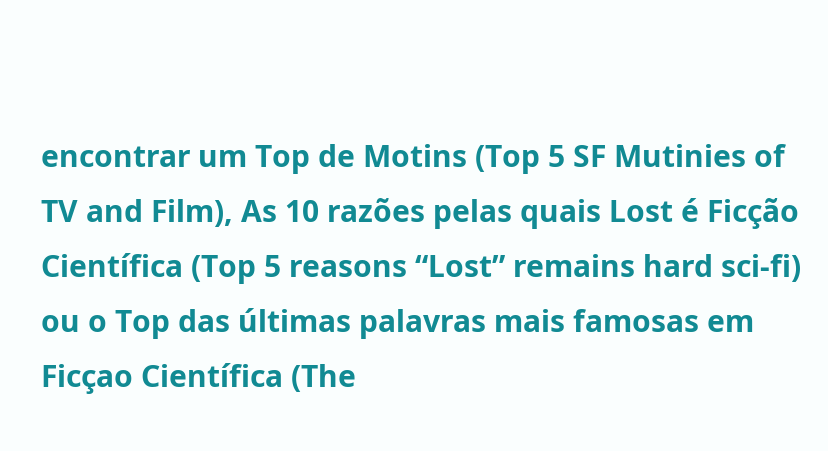encontrar um Top de Motins (Top 5 SF Mutinies of TV and Film), As 10 razões pelas quais Lost é Ficção Científica (Top 5 reasons “Lost” remains hard sci-fi) ou o Top das últimas palavras mais famosas em Ficçao Científica (The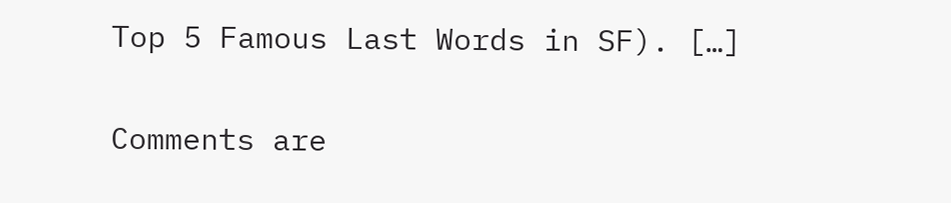Top 5 Famous Last Words in SF). […]

Comments are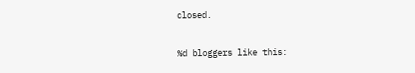closed.

%d bloggers like this: